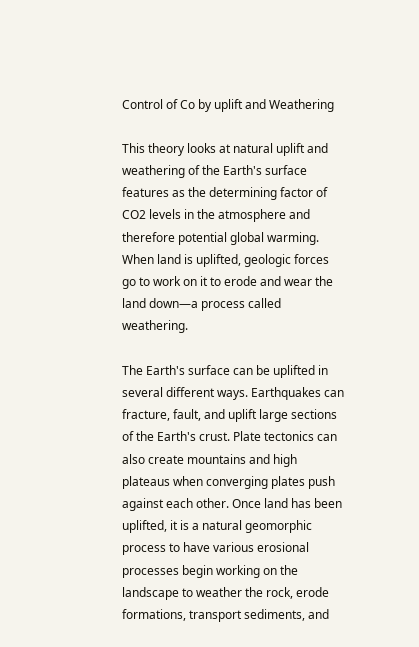Control of Co by uplift and Weathering

This theory looks at natural uplift and weathering of the Earth's surface features as the determining factor of CO2 levels in the atmosphere and therefore potential global warming. When land is uplifted, geologic forces go to work on it to erode and wear the land down—a process called weathering.

The Earth's surface can be uplifted in several different ways. Earthquakes can fracture, fault, and uplift large sections of the Earth's crust. Plate tectonics can also create mountains and high plateaus when converging plates push against each other. Once land has been uplifted, it is a natural geomorphic process to have various erosional processes begin working on the landscape to weather the rock, erode formations, transport sediments, and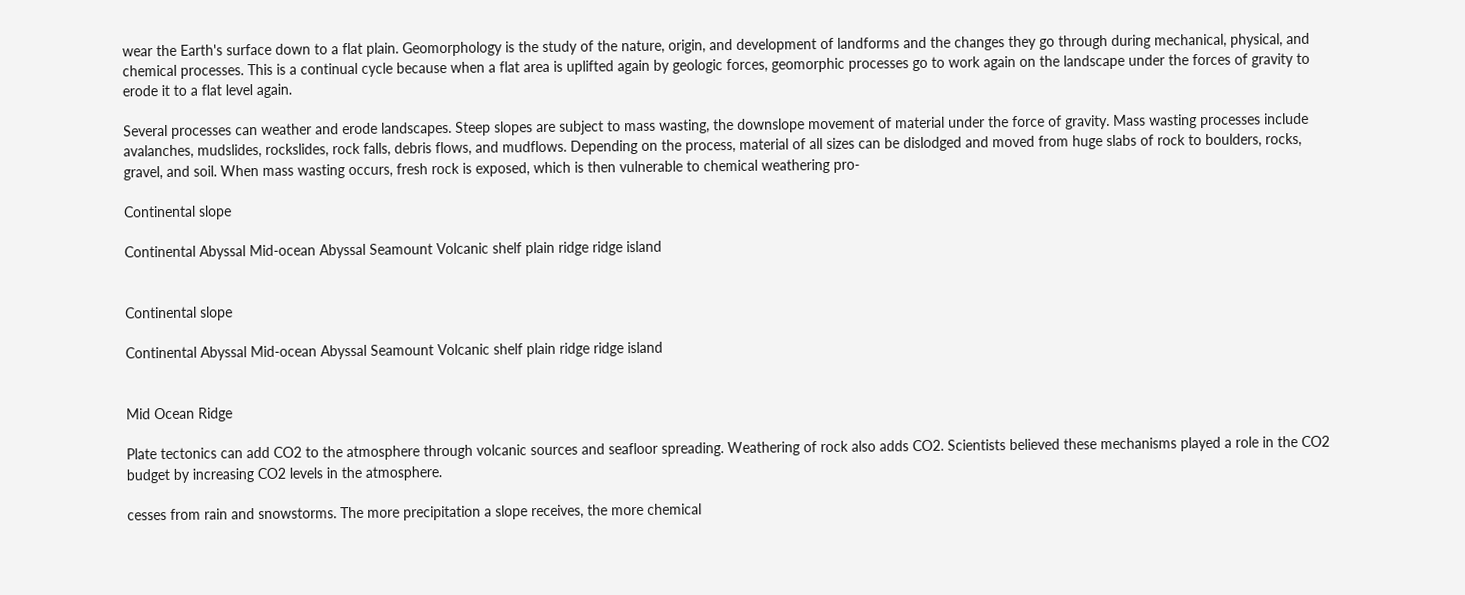wear the Earth's surface down to a flat plain. Geomorphology is the study of the nature, origin, and development of landforms and the changes they go through during mechanical, physical, and chemical processes. This is a continual cycle because when a flat area is uplifted again by geologic forces, geomorphic processes go to work again on the landscape under the forces of gravity to erode it to a flat level again.

Several processes can weather and erode landscapes. Steep slopes are subject to mass wasting, the downslope movement of material under the force of gravity. Mass wasting processes include avalanches, mudslides, rockslides, rock falls, debris flows, and mudflows. Depending on the process, material of all sizes can be dislodged and moved from huge slabs of rock to boulders, rocks, gravel, and soil. When mass wasting occurs, fresh rock is exposed, which is then vulnerable to chemical weathering pro-

Continental slope

Continental Abyssal Mid-ocean Abyssal Seamount Volcanic shelf plain ridge ridge island


Continental slope

Continental Abyssal Mid-ocean Abyssal Seamount Volcanic shelf plain ridge ridge island


Mid Ocean Ridge

Plate tectonics can add CO2 to the atmosphere through volcanic sources and seafloor spreading. Weathering of rock also adds CO2. Scientists believed these mechanisms played a role in the CO2 budget by increasing CO2 levels in the atmosphere.

cesses from rain and snowstorms. The more precipitation a slope receives, the more chemical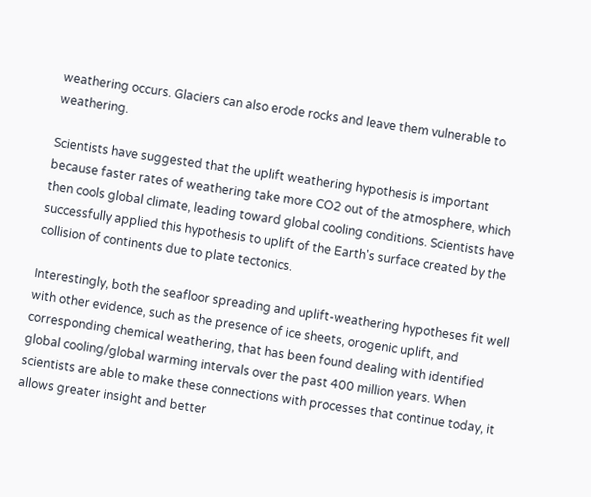weathering occurs. Glaciers can also erode rocks and leave them vulnerable to weathering.

Scientists have suggested that the uplift weathering hypothesis is important because faster rates of weathering take more CO2 out of the atmosphere, which then cools global climate, leading toward global cooling conditions. Scientists have successfully applied this hypothesis to uplift of the Earth's surface created by the collision of continents due to plate tectonics.

Interestingly, both the seafloor spreading and uplift-weathering hypotheses fit well with other evidence, such as the presence of ice sheets, orogenic uplift, and corresponding chemical weathering, that has been found dealing with identified global cooling/global warming intervals over the past 400 million years. When scientists are able to make these connections with processes that continue today, it allows greater insight and better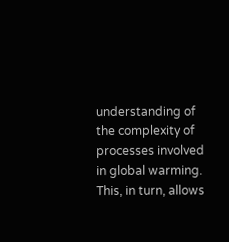understanding of the complexity of processes involved in global warming. This, in turn, allows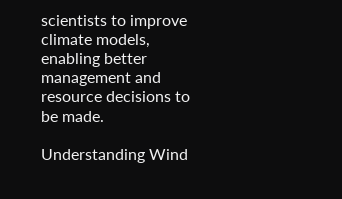scientists to improve climate models, enabling better management and resource decisions to be made.

Understanding Wind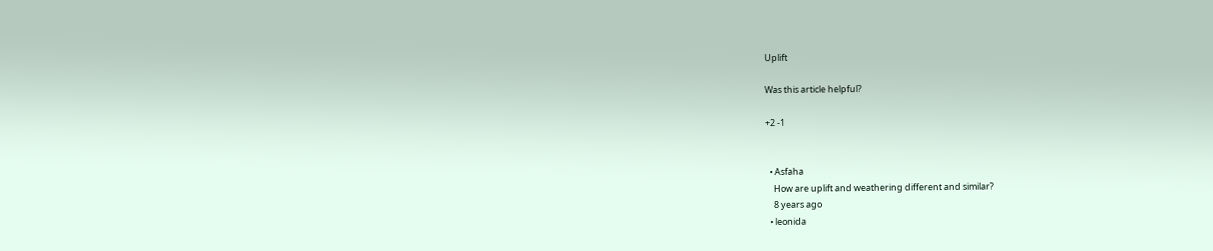Uplift

Was this article helpful?

+2 -1


  • Asfaha
    How are uplift and weathering different and similar?
    8 years ago
  • leonida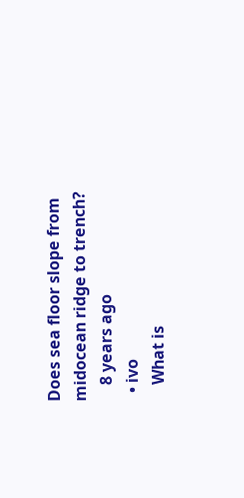Does sea floor slope from midocean ridge to trench?
    8 years ago
  • ivo
    What is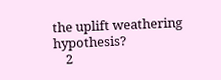the uplift weathering hypothesis?
    2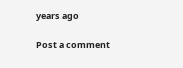years ago

Post a comment